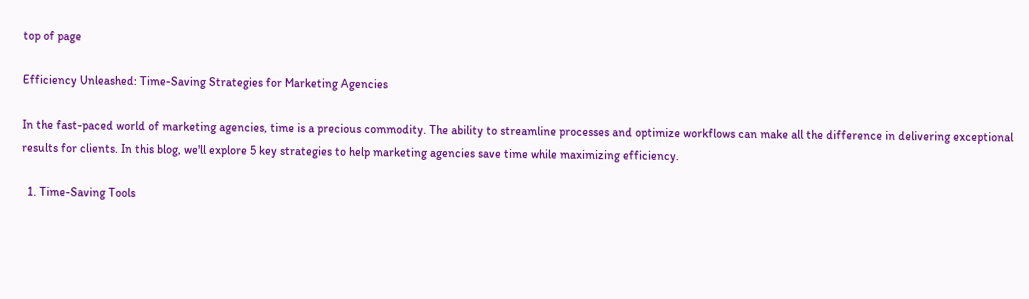top of page

Efficiency Unleashed: Time-Saving Strategies for Marketing Agencies

In the fast-paced world of marketing agencies, time is a precious commodity. The ability to streamline processes and optimize workflows can make all the difference in delivering exceptional results for clients. In this blog, we'll explore 5 key strategies to help marketing agencies save time while maximizing efficiency.

  1. Time-Saving Tools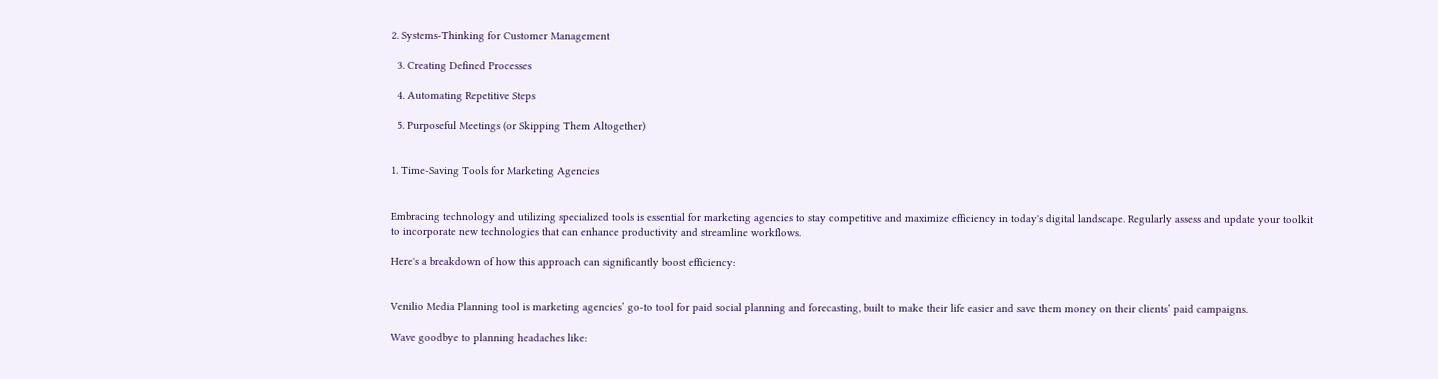2. Systems-Thinking for Customer Management

  3. Creating Defined Processes

  4. Automating Repetitive Steps

  5. Purposeful Meetings (or Skipping Them Altogether)


1. Time-Saving Tools for Marketing Agencies


Embracing technology and utilizing specialized tools is essential for marketing agencies to stay competitive and maximize efficiency in today's digital landscape. Regularly assess and update your toolkit to incorporate new technologies that can enhance productivity and streamline workflows.

Here's a breakdown of how this approach can significantly boost efficiency:


Venilio Media Planning tool is marketing agencies’ go-to tool for paid social planning and forecasting, built to make their life easier and save them money on their clients’ paid campaigns.

Wave goodbye to planning headaches like: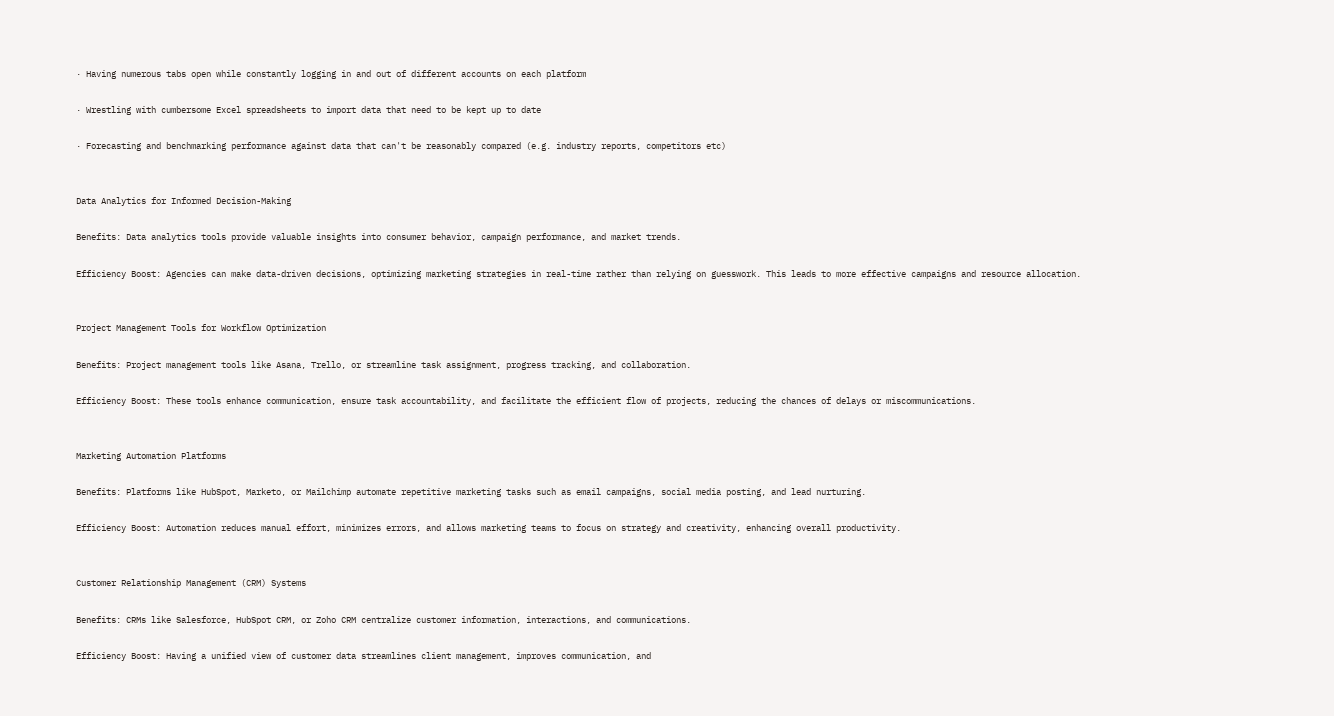· Having numerous tabs open while constantly logging in and out of different accounts on each platform

· Wrestling with cumbersome Excel spreadsheets to import data that need to be kept up to date

· Forecasting and benchmarking performance against data that can't be reasonably compared (e.g. industry reports, competitors etc)


Data Analytics for Informed Decision-Making

Benefits: Data analytics tools provide valuable insights into consumer behavior, campaign performance, and market trends.

Efficiency Boost: Agencies can make data-driven decisions, optimizing marketing strategies in real-time rather than relying on guesswork. This leads to more effective campaigns and resource allocation.


Project Management Tools for Workflow Optimization

Benefits: Project management tools like Asana, Trello, or streamline task assignment, progress tracking, and collaboration.

Efficiency Boost: These tools enhance communication, ensure task accountability, and facilitate the efficient flow of projects, reducing the chances of delays or miscommunications.


Marketing Automation Platforms

Benefits: Platforms like HubSpot, Marketo, or Mailchimp automate repetitive marketing tasks such as email campaigns, social media posting, and lead nurturing.

Efficiency Boost: Automation reduces manual effort, minimizes errors, and allows marketing teams to focus on strategy and creativity, enhancing overall productivity.


Customer Relationship Management (CRM) Systems

Benefits: CRMs like Salesforce, HubSpot CRM, or Zoho CRM centralize customer information, interactions, and communications.

Efficiency Boost: Having a unified view of customer data streamlines client management, improves communication, and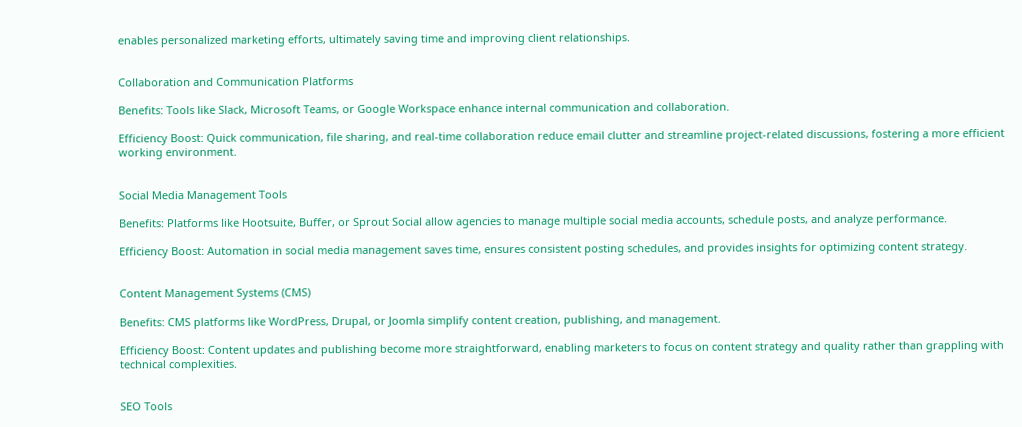enables personalized marketing efforts, ultimately saving time and improving client relationships.


Collaboration and Communication Platforms

Benefits: Tools like Slack, Microsoft Teams, or Google Workspace enhance internal communication and collaboration.

Efficiency Boost: Quick communication, file sharing, and real-time collaboration reduce email clutter and streamline project-related discussions, fostering a more efficient working environment.


Social Media Management Tools

Benefits: Platforms like Hootsuite, Buffer, or Sprout Social allow agencies to manage multiple social media accounts, schedule posts, and analyze performance.

Efficiency Boost: Automation in social media management saves time, ensures consistent posting schedules, and provides insights for optimizing content strategy.


Content Management Systems (CMS)

Benefits: CMS platforms like WordPress, Drupal, or Joomla simplify content creation, publishing, and management.

Efficiency Boost: Content updates and publishing become more straightforward, enabling marketers to focus on content strategy and quality rather than grappling with technical complexities.


SEO Tools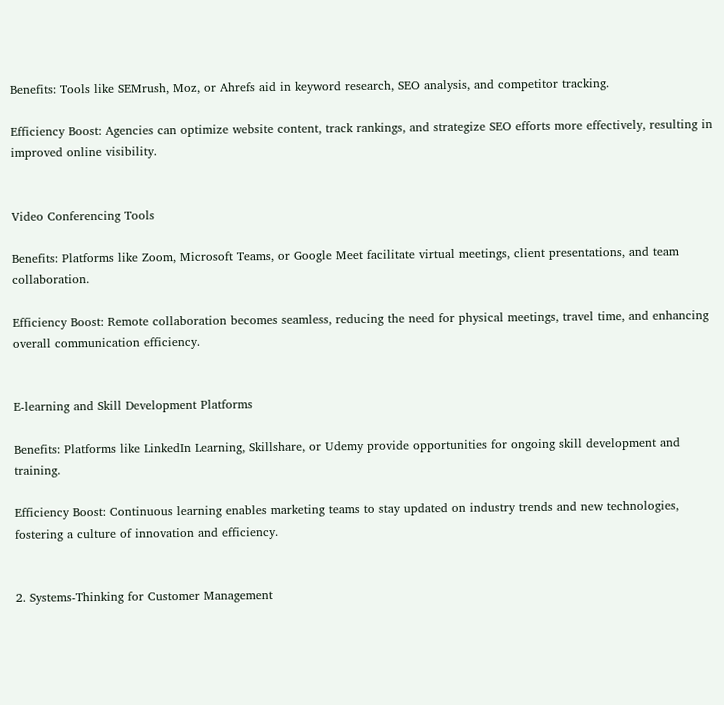Benefits: Tools like SEMrush, Moz, or Ahrefs aid in keyword research, SEO analysis, and competitor tracking.

Efficiency Boost: Agencies can optimize website content, track rankings, and strategize SEO efforts more effectively, resulting in improved online visibility.


Video Conferencing Tools

Benefits: Platforms like Zoom, Microsoft Teams, or Google Meet facilitate virtual meetings, client presentations, and team collaboration.

Efficiency Boost: Remote collaboration becomes seamless, reducing the need for physical meetings, travel time, and enhancing overall communication efficiency.


E-learning and Skill Development Platforms

Benefits: Platforms like LinkedIn Learning, Skillshare, or Udemy provide opportunities for ongoing skill development and training.

Efficiency Boost: Continuous learning enables marketing teams to stay updated on industry trends and new technologies, fostering a culture of innovation and efficiency.


2. Systems-Thinking for Customer Management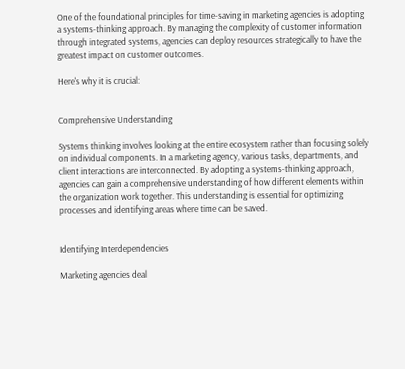One of the foundational principles for time-saving in marketing agencies is adopting a systems-thinking approach. By managing the complexity of customer information through integrated systems, agencies can deploy resources strategically to have the greatest impact on customer outcomes.

Here's why it is crucial:


Comprehensive Understanding

Systems thinking involves looking at the entire ecosystem rather than focusing solely on individual components. In a marketing agency, various tasks, departments, and client interactions are interconnected. By adopting a systems-thinking approach, agencies can gain a comprehensive understanding of how different elements within the organization work together. This understanding is essential for optimizing processes and identifying areas where time can be saved.


Identifying Interdependencies

Marketing agencies deal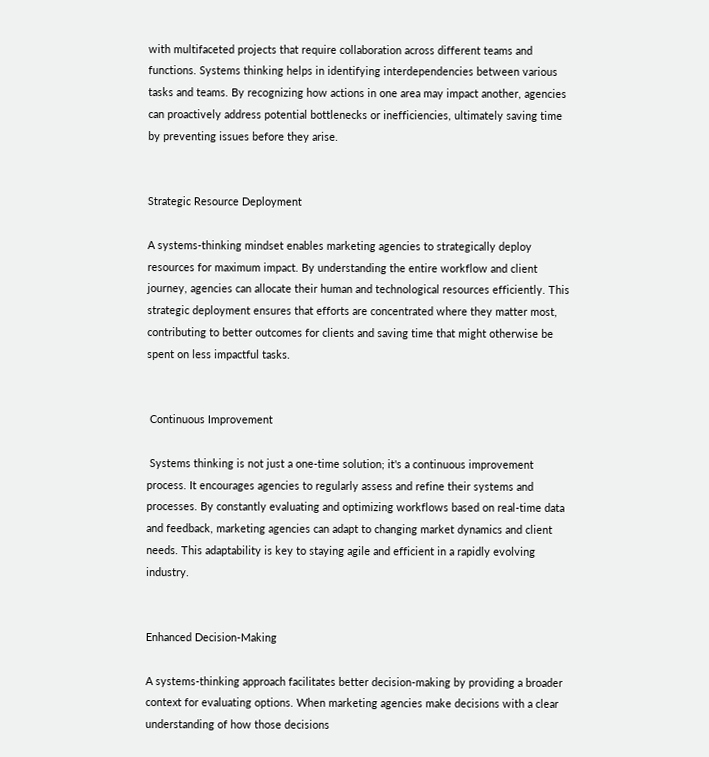with multifaceted projects that require collaboration across different teams and functions. Systems thinking helps in identifying interdependencies between various tasks and teams. By recognizing how actions in one area may impact another, agencies can proactively address potential bottlenecks or inefficiencies, ultimately saving time by preventing issues before they arise.


Strategic Resource Deployment

A systems-thinking mindset enables marketing agencies to strategically deploy resources for maximum impact. By understanding the entire workflow and client journey, agencies can allocate their human and technological resources efficiently. This strategic deployment ensures that efforts are concentrated where they matter most, contributing to better outcomes for clients and saving time that might otherwise be spent on less impactful tasks.


 Continuous Improvement

 Systems thinking is not just a one-time solution; it's a continuous improvement process. It encourages agencies to regularly assess and refine their systems and processes. By constantly evaluating and optimizing workflows based on real-time data and feedback, marketing agencies can adapt to changing market dynamics and client needs. This adaptability is key to staying agile and efficient in a rapidly evolving industry.


Enhanced Decision-Making

A systems-thinking approach facilitates better decision-making by providing a broader context for evaluating options. When marketing agencies make decisions with a clear understanding of how those decisions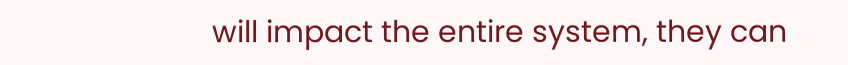will impact the entire system, they can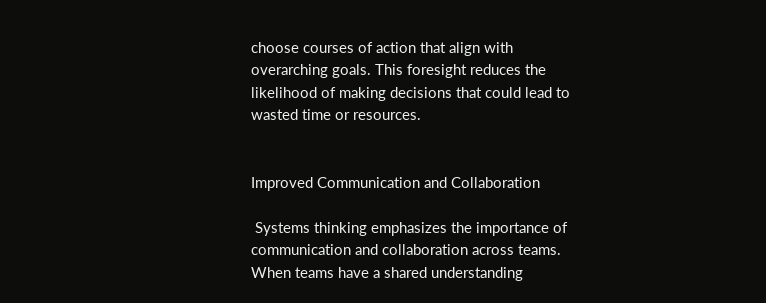choose courses of action that align with overarching goals. This foresight reduces the likelihood of making decisions that could lead to wasted time or resources.


Improved Communication and Collaboration

 Systems thinking emphasizes the importance of communication and collaboration across teams. When teams have a shared understanding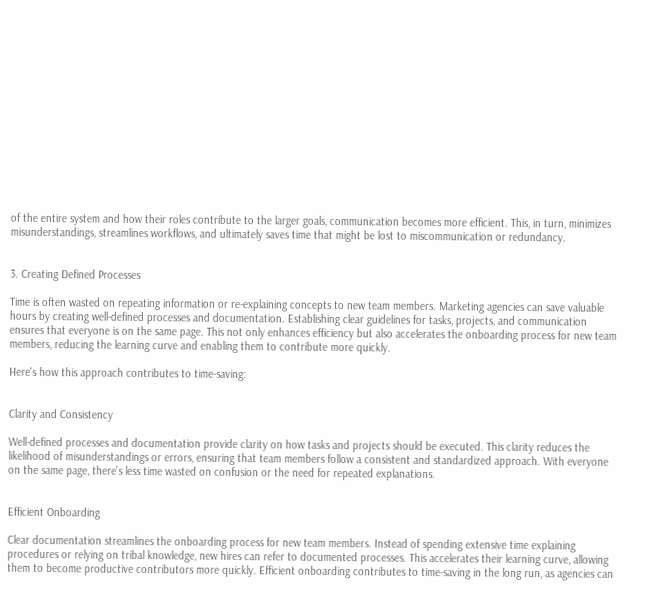of the entire system and how their roles contribute to the larger goals, communication becomes more efficient. This, in turn, minimizes misunderstandings, streamlines workflows, and ultimately saves time that might be lost to miscommunication or redundancy.


3. Creating Defined Processes

Time is often wasted on repeating information or re-explaining concepts to new team members. Marketing agencies can save valuable hours by creating well-defined processes and documentation. Establishing clear guidelines for tasks, projects, and communication ensures that everyone is on the same page. This not only enhances efficiency but also accelerates the onboarding process for new team members, reducing the learning curve and enabling them to contribute more quickly.

Here's how this approach contributes to time-saving:


Clarity and Consistency

Well-defined processes and documentation provide clarity on how tasks and projects should be executed. This clarity reduces the likelihood of misunderstandings or errors, ensuring that team members follow a consistent and standardized approach. With everyone on the same page, there's less time wasted on confusion or the need for repeated explanations.


Efficient Onboarding

Clear documentation streamlines the onboarding process for new team members. Instead of spending extensive time explaining procedures or relying on tribal knowledge, new hires can refer to documented processes. This accelerates their learning curve, allowing them to become productive contributors more quickly. Efficient onboarding contributes to time-saving in the long run, as agencies can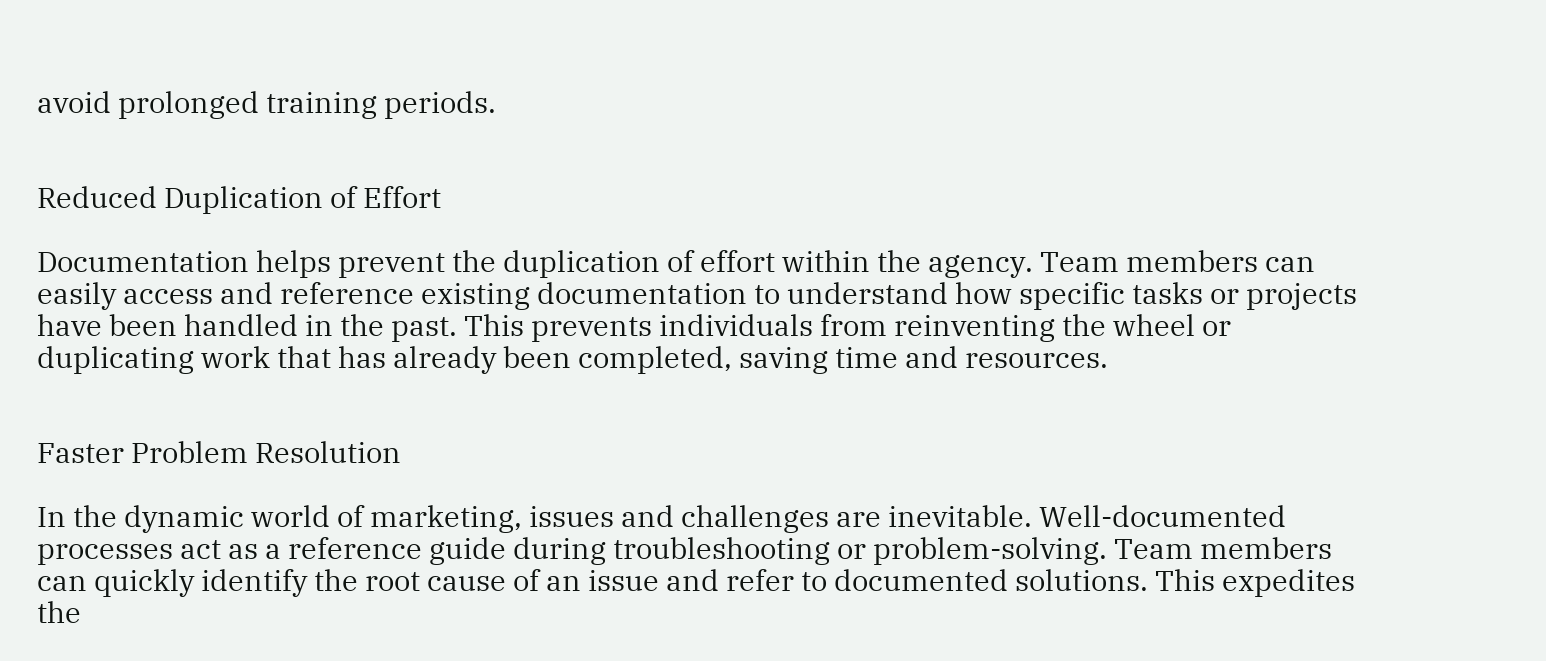avoid prolonged training periods.


Reduced Duplication of Effort

Documentation helps prevent the duplication of effort within the agency. Team members can easily access and reference existing documentation to understand how specific tasks or projects have been handled in the past. This prevents individuals from reinventing the wheel or duplicating work that has already been completed, saving time and resources.


Faster Problem Resolution

In the dynamic world of marketing, issues and challenges are inevitable. Well-documented processes act as a reference guide during troubleshooting or problem-solving. Team members can quickly identify the root cause of an issue and refer to documented solutions. This expedites the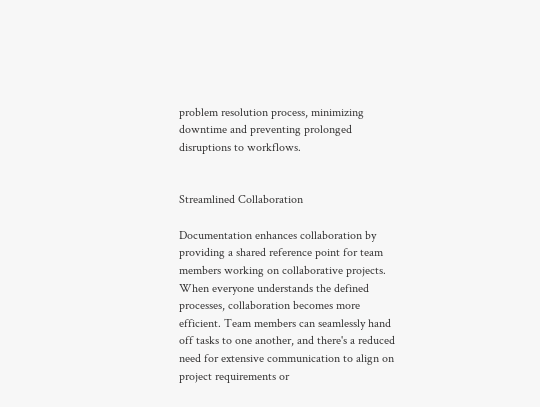problem resolution process, minimizing downtime and preventing prolonged disruptions to workflows.


Streamlined Collaboration

Documentation enhances collaboration by providing a shared reference point for team members working on collaborative projects. When everyone understands the defined processes, collaboration becomes more efficient. Team members can seamlessly hand off tasks to one another, and there's a reduced need for extensive communication to align on project requirements or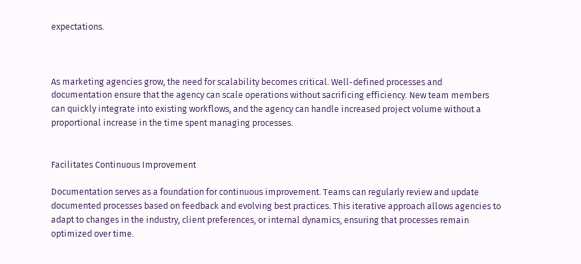expectations.



As marketing agencies grow, the need for scalability becomes critical. Well-defined processes and documentation ensure that the agency can scale operations without sacrificing efficiency. New team members can quickly integrate into existing workflows, and the agency can handle increased project volume without a proportional increase in the time spent managing processes.


Facilitates Continuous Improvement

Documentation serves as a foundation for continuous improvement. Teams can regularly review and update documented processes based on feedback and evolving best practices. This iterative approach allows agencies to adapt to changes in the industry, client preferences, or internal dynamics, ensuring that processes remain optimized over time.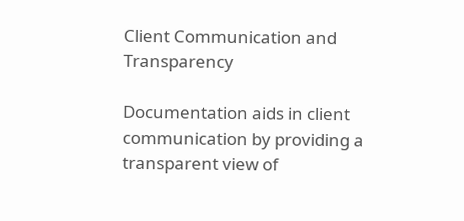Client Communication and Transparency

Documentation aids in client communication by providing a transparent view of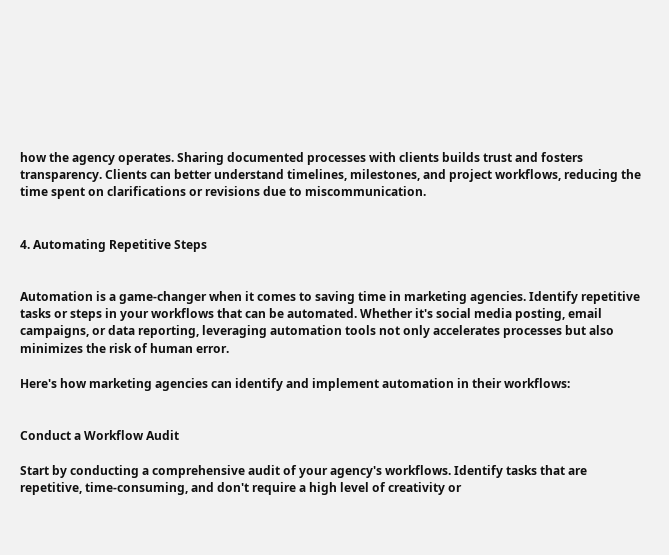how the agency operates. Sharing documented processes with clients builds trust and fosters transparency. Clients can better understand timelines, milestones, and project workflows, reducing the time spent on clarifications or revisions due to miscommunication.


4. Automating Repetitive Steps


Automation is a game-changer when it comes to saving time in marketing agencies. Identify repetitive tasks or steps in your workflows that can be automated. Whether it's social media posting, email campaigns, or data reporting, leveraging automation tools not only accelerates processes but also minimizes the risk of human error.

Here's how marketing agencies can identify and implement automation in their workflows:


Conduct a Workflow Audit

Start by conducting a comprehensive audit of your agency's workflows. Identify tasks that are repetitive, time-consuming, and don't require a high level of creativity or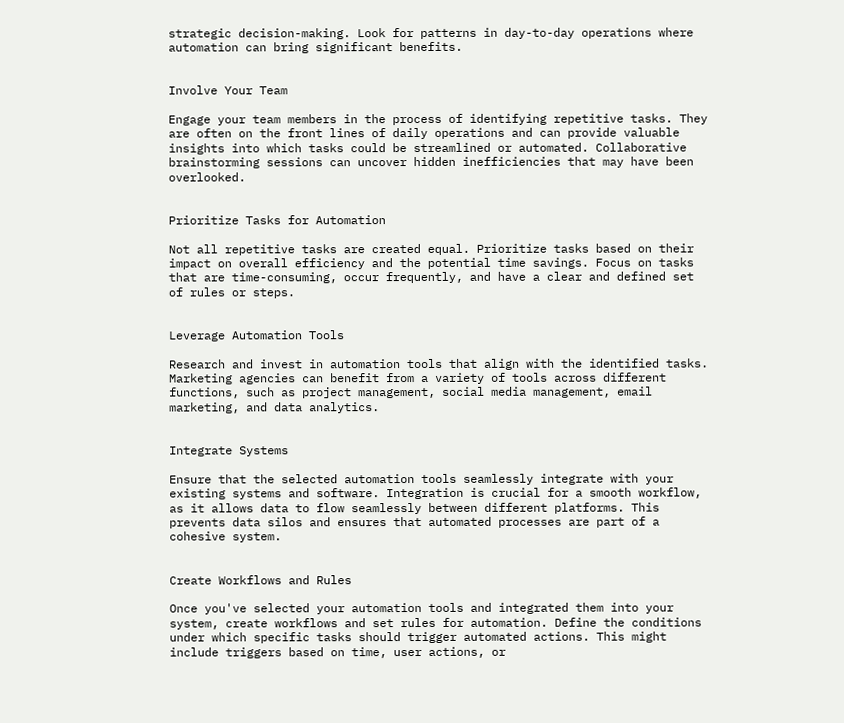strategic decision-making. Look for patterns in day-to-day operations where automation can bring significant benefits.


Involve Your Team

Engage your team members in the process of identifying repetitive tasks. They are often on the front lines of daily operations and can provide valuable insights into which tasks could be streamlined or automated. Collaborative brainstorming sessions can uncover hidden inefficiencies that may have been overlooked.


Prioritize Tasks for Automation

Not all repetitive tasks are created equal. Prioritize tasks based on their impact on overall efficiency and the potential time savings. Focus on tasks that are time-consuming, occur frequently, and have a clear and defined set of rules or steps.


Leverage Automation Tools

Research and invest in automation tools that align with the identified tasks. Marketing agencies can benefit from a variety of tools across different functions, such as project management, social media management, email marketing, and data analytics.


Integrate Systems

Ensure that the selected automation tools seamlessly integrate with your existing systems and software. Integration is crucial for a smooth workflow, as it allows data to flow seamlessly between different platforms. This prevents data silos and ensures that automated processes are part of a cohesive system.


Create Workflows and Rules

Once you've selected your automation tools and integrated them into your system, create workflows and set rules for automation. Define the conditions under which specific tasks should trigger automated actions. This might include triggers based on time, user actions, or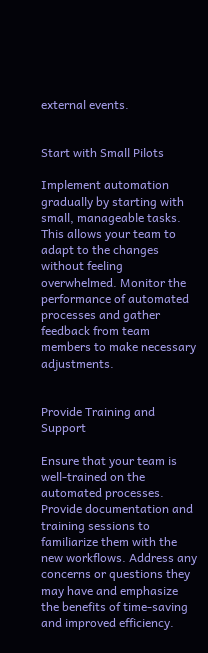external events.


Start with Small Pilots

Implement automation gradually by starting with small, manageable tasks. This allows your team to adapt to the changes without feeling overwhelmed. Monitor the performance of automated processes and gather feedback from team members to make necessary adjustments.


Provide Training and Support

Ensure that your team is well-trained on the automated processes. Provide documentation and training sessions to familiarize them with the new workflows. Address any concerns or questions they may have and emphasize the benefits of time-saving and improved efficiency.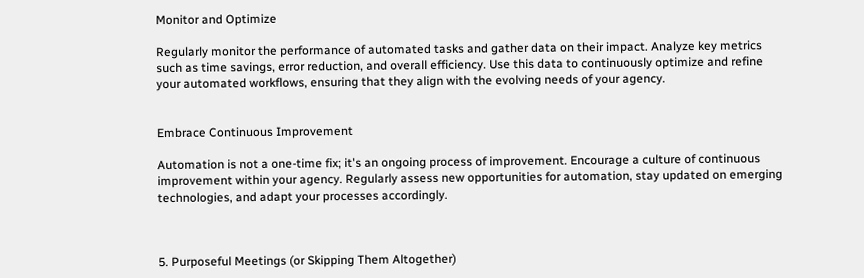Monitor and Optimize

Regularly monitor the performance of automated tasks and gather data on their impact. Analyze key metrics such as time savings, error reduction, and overall efficiency. Use this data to continuously optimize and refine your automated workflows, ensuring that they align with the evolving needs of your agency.


Embrace Continuous Improvement

Automation is not a one-time fix; it's an ongoing process of improvement. Encourage a culture of continuous improvement within your agency. Regularly assess new opportunities for automation, stay updated on emerging technologies, and adapt your processes accordingly.



5. Purposeful Meetings (or Skipping Them Altogether)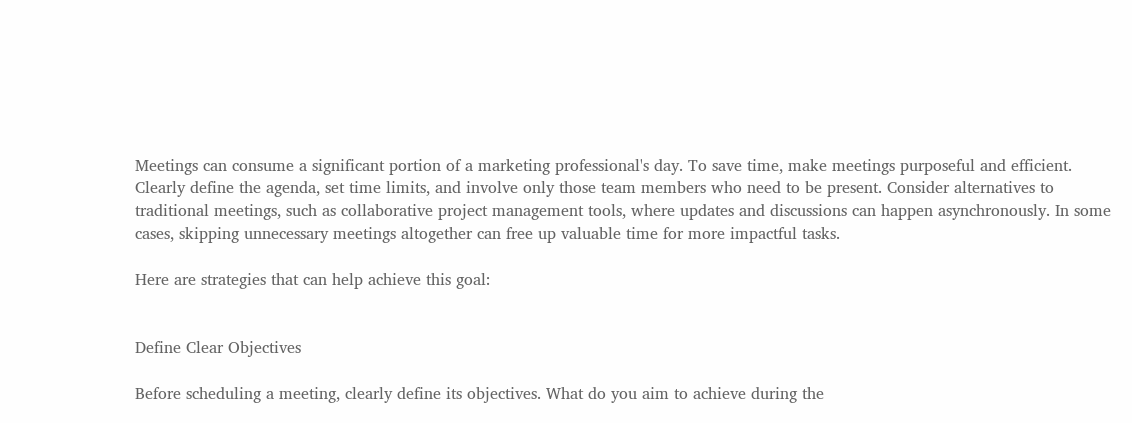Meetings can consume a significant portion of a marketing professional's day. To save time, make meetings purposeful and efficient. Clearly define the agenda, set time limits, and involve only those team members who need to be present. Consider alternatives to traditional meetings, such as collaborative project management tools, where updates and discussions can happen asynchronously. In some cases, skipping unnecessary meetings altogether can free up valuable time for more impactful tasks.

Here are strategies that can help achieve this goal:


Define Clear Objectives

Before scheduling a meeting, clearly define its objectives. What do you aim to achieve during the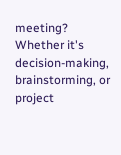meeting? Whether it's decision-making, brainstorming, or project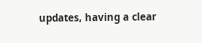updates, having a clear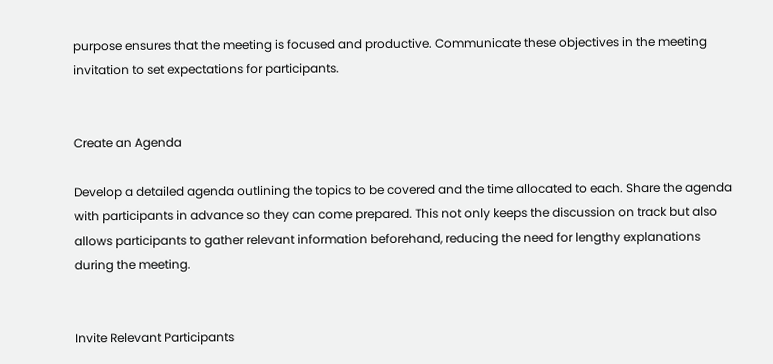purpose ensures that the meeting is focused and productive. Communicate these objectives in the meeting invitation to set expectations for participants.


Create an Agenda

Develop a detailed agenda outlining the topics to be covered and the time allocated to each. Share the agenda with participants in advance so they can come prepared. This not only keeps the discussion on track but also allows participants to gather relevant information beforehand, reducing the need for lengthy explanations during the meeting.


Invite Relevant Participants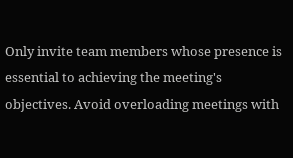Only invite team members whose presence is essential to achieving the meeting's objectives. Avoid overloading meetings with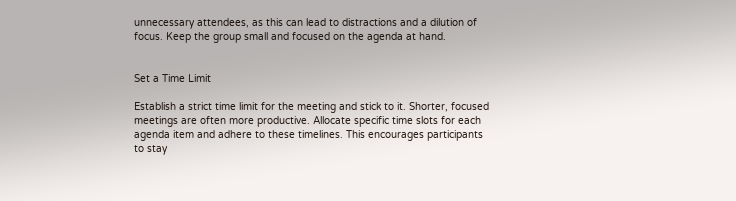unnecessary attendees, as this can lead to distractions and a dilution of focus. Keep the group small and focused on the agenda at hand.


Set a Time Limit

Establish a strict time limit for the meeting and stick to it. Shorter, focused meetings are often more productive. Allocate specific time slots for each agenda item and adhere to these timelines. This encourages participants to stay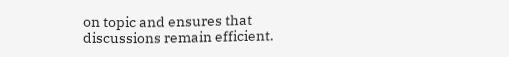on topic and ensures that discussions remain efficient.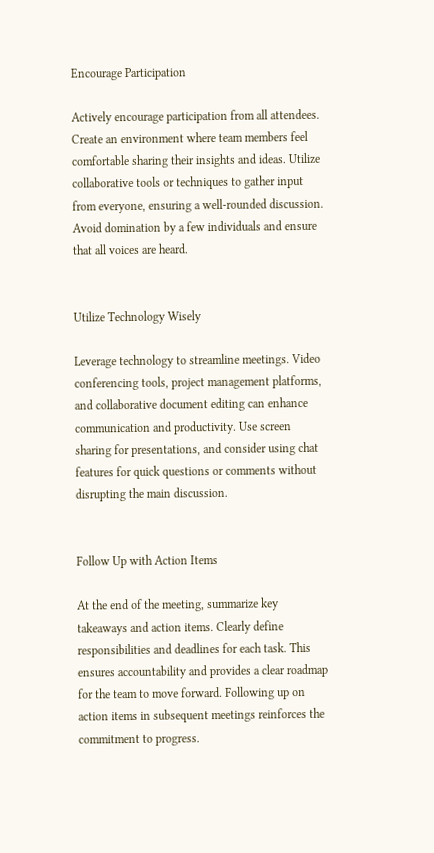Encourage Participation

Actively encourage participation from all attendees. Create an environment where team members feel comfortable sharing their insights and ideas. Utilize collaborative tools or techniques to gather input from everyone, ensuring a well-rounded discussion. Avoid domination by a few individuals and ensure that all voices are heard.


Utilize Technology Wisely

Leverage technology to streamline meetings. Video conferencing tools, project management platforms, and collaborative document editing can enhance communication and productivity. Use screen sharing for presentations, and consider using chat features for quick questions or comments without disrupting the main discussion.


Follow Up with Action Items

At the end of the meeting, summarize key takeaways and action items. Clearly define responsibilities and deadlines for each task. This ensures accountability and provides a clear roadmap for the team to move forward. Following up on action items in subsequent meetings reinforces the commitment to progress.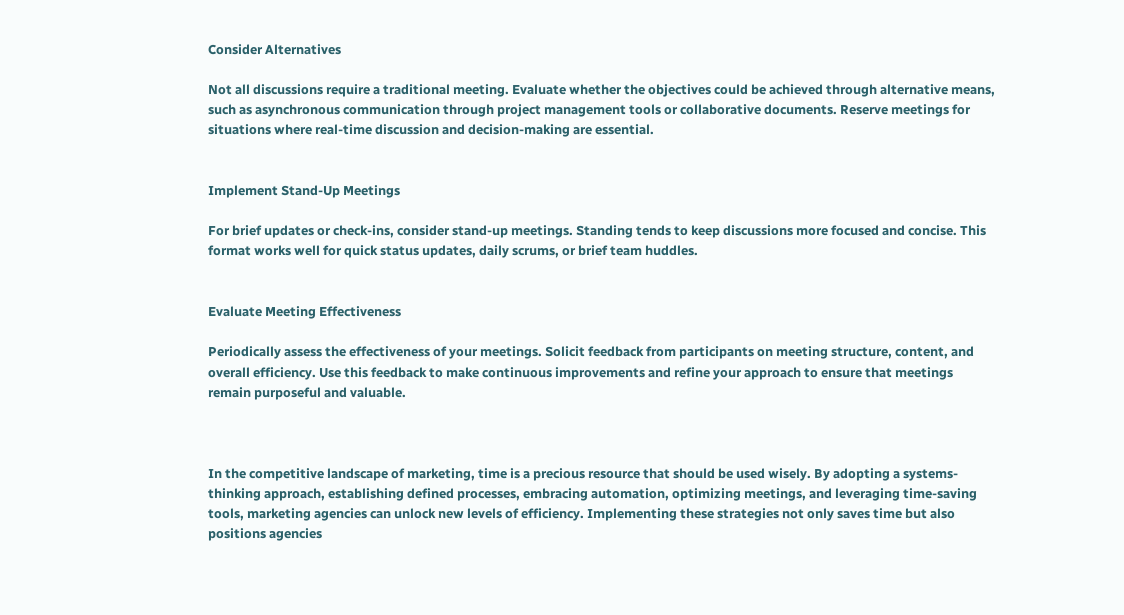Consider Alternatives

Not all discussions require a traditional meeting. Evaluate whether the objectives could be achieved through alternative means, such as asynchronous communication through project management tools or collaborative documents. Reserve meetings for situations where real-time discussion and decision-making are essential.


Implement Stand-Up Meetings

For brief updates or check-ins, consider stand-up meetings. Standing tends to keep discussions more focused and concise. This format works well for quick status updates, daily scrums, or brief team huddles.


Evaluate Meeting Effectiveness

Periodically assess the effectiveness of your meetings. Solicit feedback from participants on meeting structure, content, and overall efficiency. Use this feedback to make continuous improvements and refine your approach to ensure that meetings remain purposeful and valuable.



In the competitive landscape of marketing, time is a precious resource that should be used wisely. By adopting a systems-thinking approach, establishing defined processes, embracing automation, optimizing meetings, and leveraging time-saving tools, marketing agencies can unlock new levels of efficiency. Implementing these strategies not only saves time but also positions agencies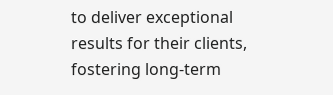to deliver exceptional results for their clients, fostering long-term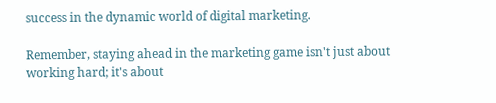success in the dynamic world of digital marketing.

Remember, staying ahead in the marketing game isn't just about working hard; it's about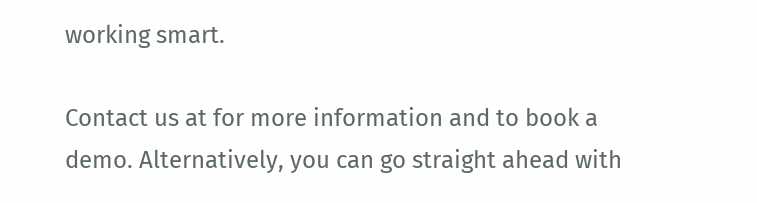working smart.

Contact us at for more information and to book a demo. Alternatively, you can go straight ahead with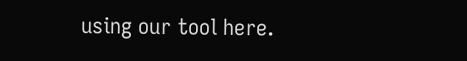using our tool here.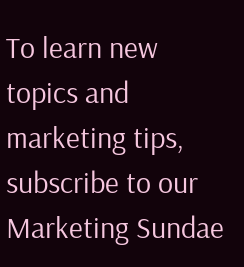To learn new topics and marketing tips, subscribe to our Marketing Sundae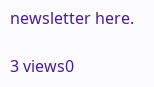newsletter here.

3 views0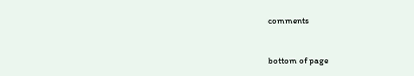comments


bottom of page